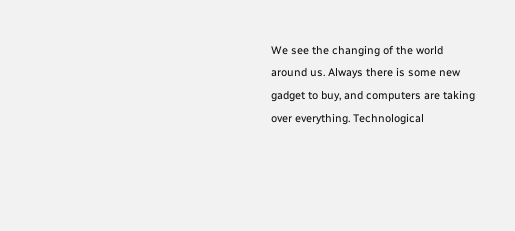We see the changing of the world around us. Always there is some new gadget to buy, and computers are taking over everything. Technological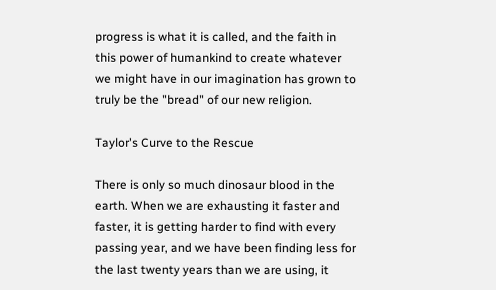progress is what it is called, and the faith in this power of humankind to create whatever we might have in our imagination has grown to truly be the "bread" of our new religion.

Taylor's Curve to the Rescue

There is only so much dinosaur blood in the earth. When we are exhausting it faster and faster, it is getting harder to find with every passing year, and we have been finding less for the last twenty years than we are using, it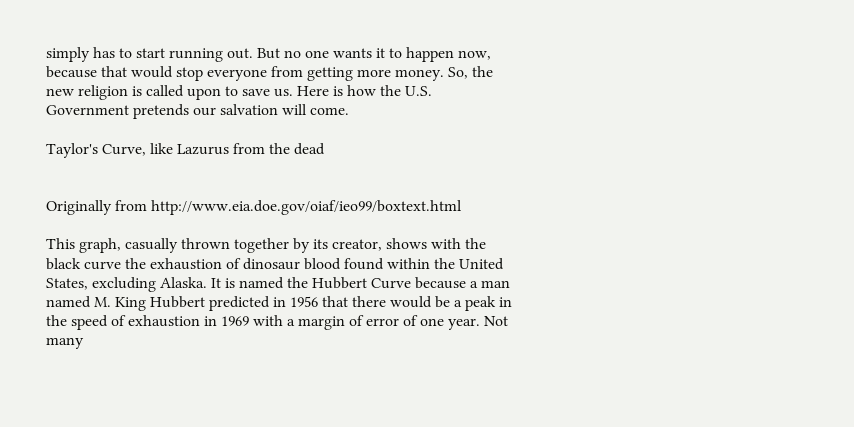simply has to start running out. But no one wants it to happen now, because that would stop everyone from getting more money. So, the new religion is called upon to save us. Here is how the U.S. Government pretends our salvation will come.

Taylor's Curve, like Lazurus from the dead


Originally from http://www.eia.doe.gov/oiaf/ieo99/boxtext.html

This graph, casually thrown together by its creator, shows with the black curve the exhaustion of dinosaur blood found within the United States, excluding Alaska. It is named the Hubbert Curve because a man named M. King Hubbert predicted in 1956 that there would be a peak in the speed of exhaustion in 1969 with a margin of error of one year. Not many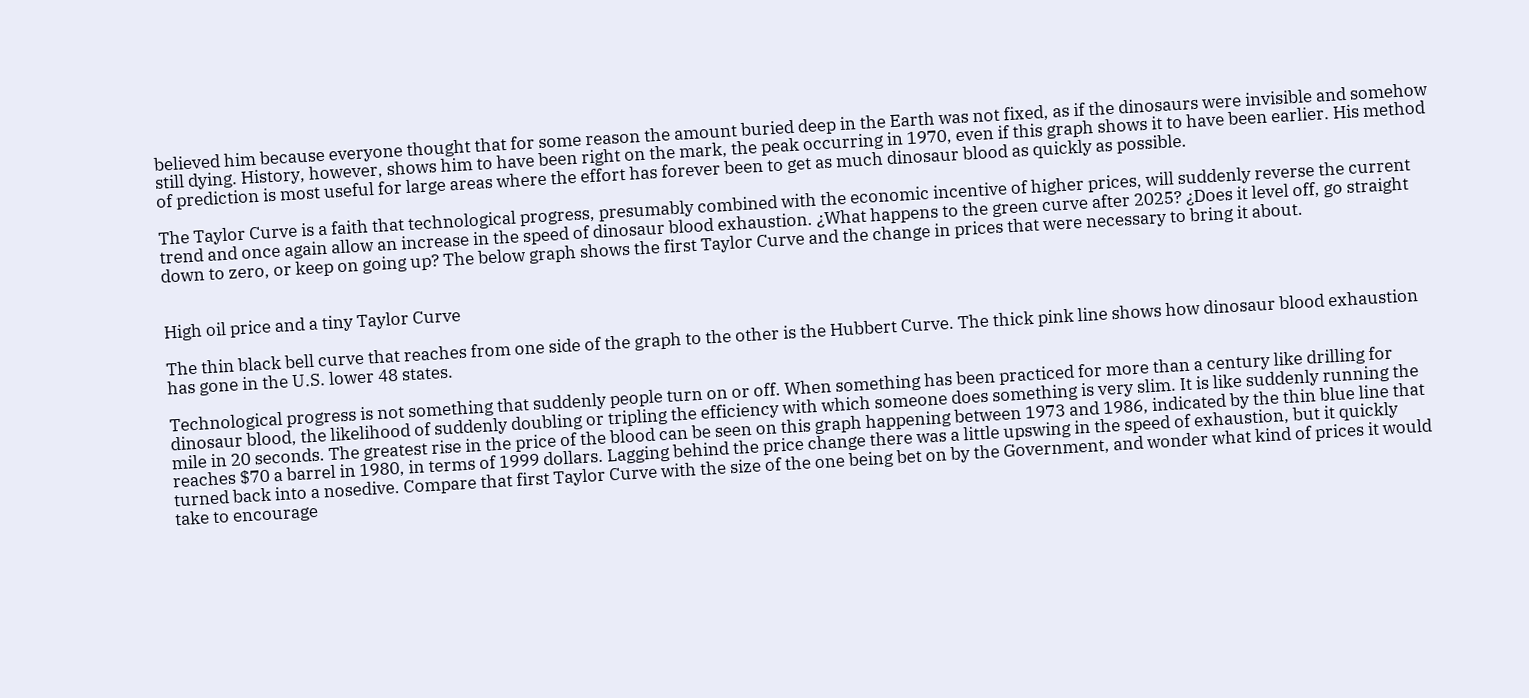believed him because everyone thought that for some reason the amount buried deep in the Earth was not fixed, as if the dinosaurs were invisible and somehow still dying. History, however, shows him to have been right on the mark, the peak occurring in 1970, even if this graph shows it to have been earlier. His method of prediction is most useful for large areas where the effort has forever been to get as much dinosaur blood as quickly as possible.

The Taylor Curve is a faith that technological progress, presumably combined with the economic incentive of higher prices, will suddenly reverse the current trend and once again allow an increase in the speed of dinosaur blood exhaustion. ¿What happens to the green curve after 2025? ¿Does it level off, go straight down to zero, or keep on going up? The below graph shows the first Taylor Curve and the change in prices that were necessary to bring it about.


High oil price and a tiny Taylor Curve

The thin black bell curve that reaches from one side of the graph to the other is the Hubbert Curve. The thick pink line shows how dinosaur blood exhaustion has gone in the U.S. lower 48 states.

Technological progress is not something that suddenly people turn on or off. When something has been practiced for more than a century like drilling for dinosaur blood, the likelihood of suddenly doubling or tripling the efficiency with which someone does something is very slim. It is like suddenly running the mile in 20 seconds. The greatest rise in the price of the blood can be seen on this graph happening between 1973 and 1986, indicated by the thin blue line that reaches $70 a barrel in 1980, in terms of 1999 dollars. Lagging behind the price change there was a little upswing in the speed of exhaustion, but it quickly turned back into a nosedive. Compare that first Taylor Curve with the size of the one being bet on by the Government, and wonder what kind of prices it would take to encourage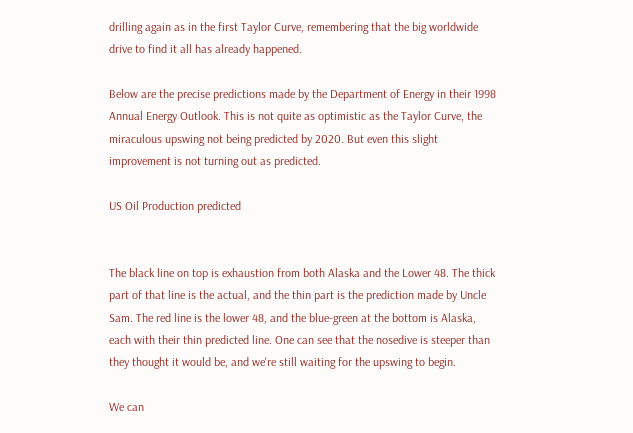drilling again as in the first Taylor Curve, remembering that the big worldwide drive to find it all has already happened.

Below are the precise predictions made by the Department of Energy in their 1998 Annual Energy Outlook. This is not quite as optimistic as the Taylor Curve, the miraculous upswing not being predicted by 2020. But even this slight improvement is not turning out as predicted.

US Oil Production predicted


The black line on top is exhaustion from both Alaska and the Lower 48. The thick part of that line is the actual, and the thin part is the prediction made by Uncle Sam. The red line is the lower 48, and the blue-green at the bottom is Alaska, each with their thin predicted line. One can see that the nosedive is steeper than they thought it would be, and we're still waiting for the upswing to begin.

We can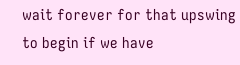wait forever for that upswing to begin if we have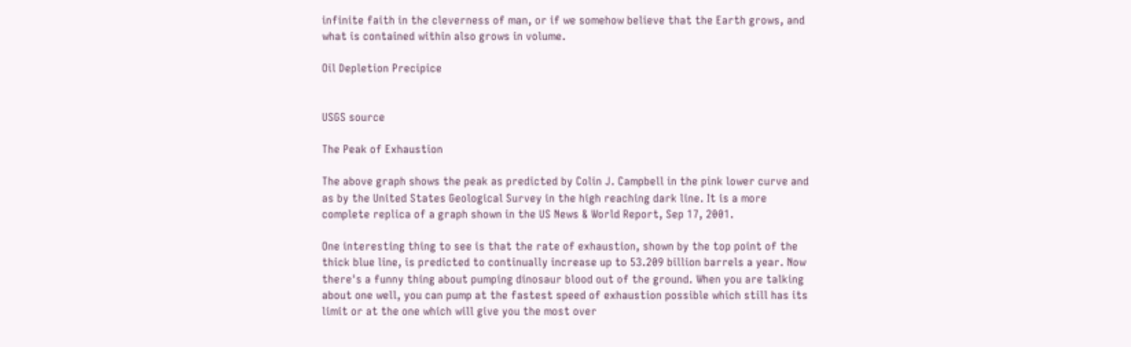infinite faith in the cleverness of man, or if we somehow believe that the Earth grows, and what is contained within also grows in volume.

Oil Depletion Precipice


USGS source

The Peak of Exhaustion

The above graph shows the peak as predicted by Colin J. Campbell in the pink lower curve and as by the United States Geological Survey in the high reaching dark line. It is a more complete replica of a graph shown in the US News & World Report, Sep 17, 2001.

One interesting thing to see is that the rate of exhaustion, shown by the top point of the thick blue line, is predicted to continually increase up to 53.209 billion barrels a year. Now there's a funny thing about pumping dinosaur blood out of the ground. When you are talking about one well, you can pump at the fastest speed of exhaustion possible which still has its limit or at the one which will give you the most over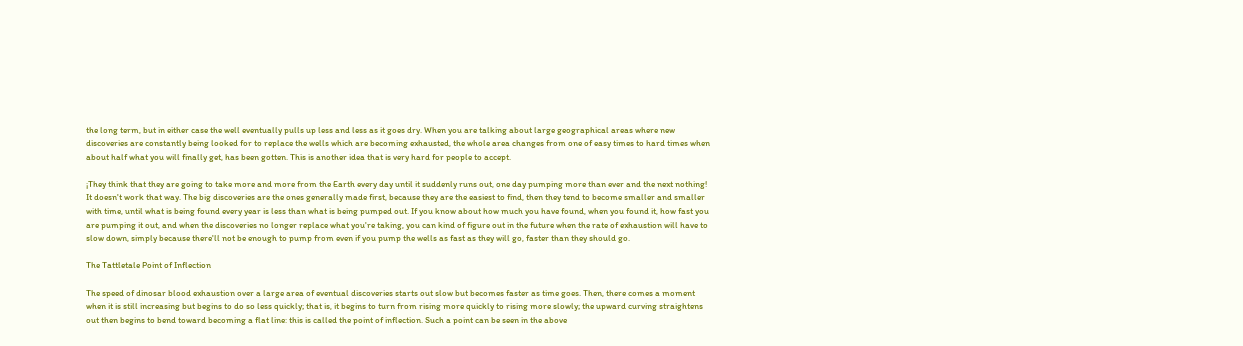the long term, but in either case the well eventually pulls up less and less as it goes dry. When you are talking about large geographical areas where new discoveries are constantly being looked for to replace the wells which are becoming exhausted, the whole area changes from one of easy times to hard times when about half what you will finally get, has been gotten. This is another idea that is very hard for people to accept.

¡They think that they are going to take more and more from the Earth every day until it suddenly runs out, one day pumping more than ever and the next nothing! It doesn't work that way. The big discoveries are the ones generally made first, because they are the easiest to find, then they tend to become smaller and smaller with time, until what is being found every year is less than what is being pumped out. If you know about how much you have found, when you found it, how fast you are pumping it out, and when the discoveries no longer replace what you're taking, you can kind of figure out in the future when the rate of exhaustion will have to slow down, simply because there'll not be enough to pump from even if you pump the wells as fast as they will go, faster than they should go.

The Tattletale Point of Inflection

The speed of dinosar blood exhaustion over a large area of eventual discoveries starts out slow but becomes faster as time goes. Then, there comes a moment when it is still increasing but begins to do so less quickly; that is, it begins to turn from rising more quickly to rising more slowly; the upward curving straightens out then begins to bend toward becoming a flat line: this is called the point of inflection. Such a point can be seen in the above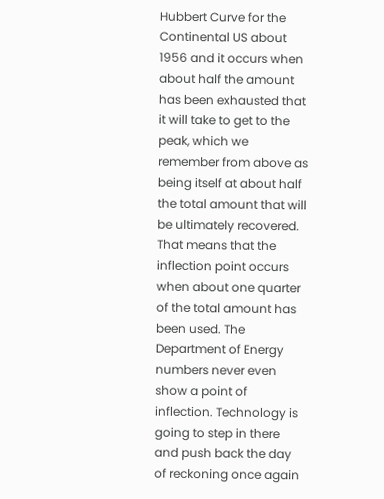Hubbert Curve for the Continental US about 1956 and it occurs when about half the amount has been exhausted that it will take to get to the peak, which we remember from above as being itself at about half the total amount that will be ultimately recovered. That means that the inflection point occurs when about one quarter of the total amount has been used. The Department of Energy numbers never even show a point of inflection. Technology is going to step in there and push back the day of reckoning once again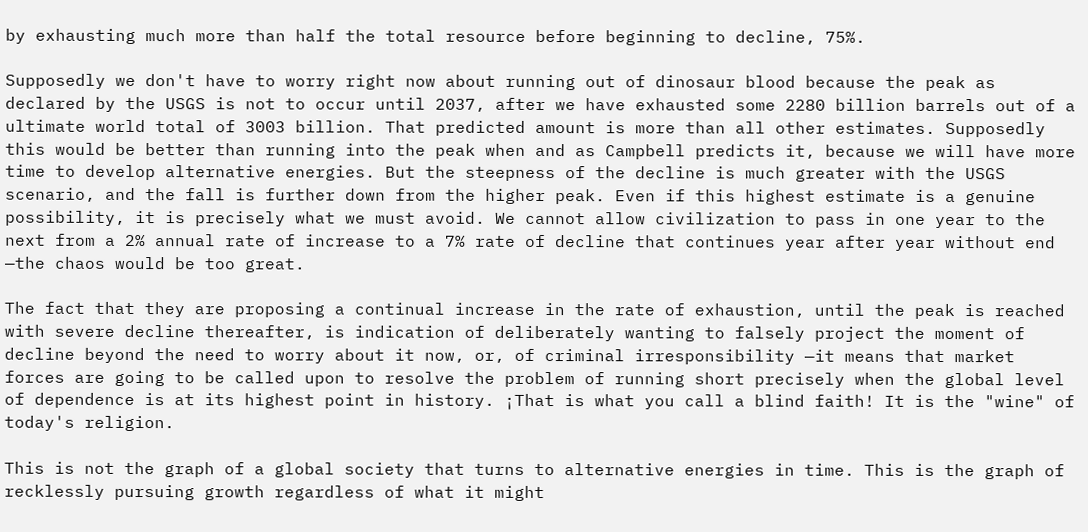by exhausting much more than half the total resource before beginning to decline, 75%.

Supposedly we don't have to worry right now about running out of dinosaur blood because the peak as declared by the USGS is not to occur until 2037, after we have exhausted some 2280 billion barrels out of a ultimate world total of 3003 billion. That predicted amount is more than all other estimates. Supposedly this would be better than running into the peak when and as Campbell predicts it, because we will have more time to develop alternative energies. But the steepness of the decline is much greater with the USGS scenario, and the fall is further down from the higher peak. Even if this highest estimate is a genuine possibility, it is precisely what we must avoid. We cannot allow civilization to pass in one year to the next from a 2% annual rate of increase to a 7% rate of decline that continues year after year without end —the chaos would be too great.

The fact that they are proposing a continual increase in the rate of exhaustion, until the peak is reached with severe decline thereafter, is indication of deliberately wanting to falsely project the moment of decline beyond the need to worry about it now, or, of criminal irresponsibility —it means that market forces are going to be called upon to resolve the problem of running short precisely when the global level of dependence is at its highest point in history. ¡That is what you call a blind faith! It is the "wine" of today's religion.

This is not the graph of a global society that turns to alternative energies in time. This is the graph of recklessly pursuing growth regardless of what it might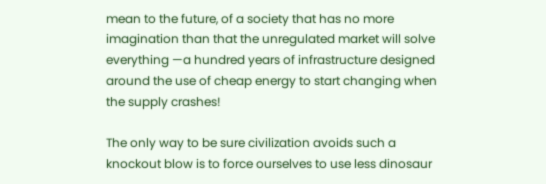mean to the future, of a society that has no more imagination than that the unregulated market will solve everything —a hundred years of infrastructure designed around the use of cheap energy to start changing when the supply crashes!

The only way to be sure civilization avoids such a knockout blow is to force ourselves to use less dinosaur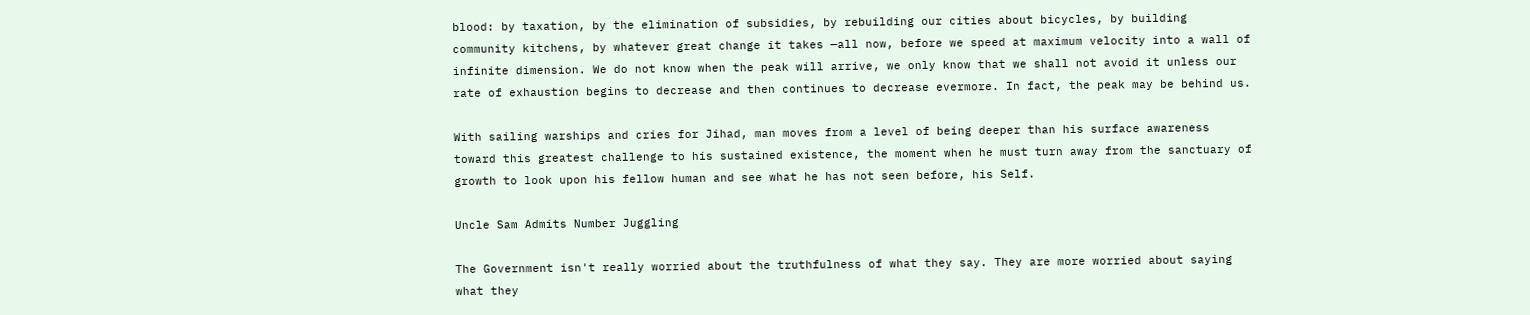blood: by taxation, by the elimination of subsidies, by rebuilding our cities about bicycles, by building community kitchens, by whatever great change it takes —all now, before we speed at maximum velocity into a wall of infinite dimension. We do not know when the peak will arrive, we only know that we shall not avoid it unless our rate of exhaustion begins to decrease and then continues to decrease evermore. In fact, the peak may be behind us.

With sailing warships and cries for Jihad, man moves from a level of being deeper than his surface awareness toward this greatest challenge to his sustained existence, the moment when he must turn away from the sanctuary of growth to look upon his fellow human and see what he has not seen before, his Self.

Uncle Sam Admits Number Juggling

The Government isn't really worried about the truthfulness of what they say. They are more worried about saying what they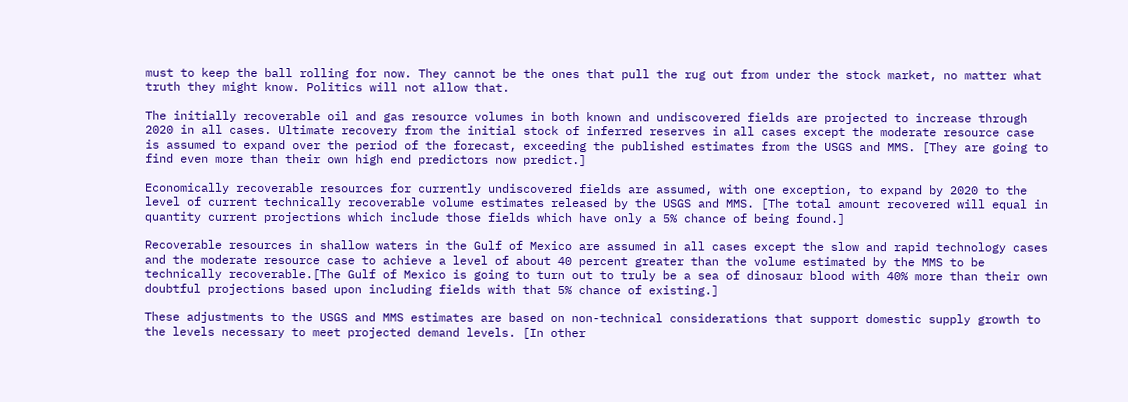must to keep the ball rolling for now. They cannot be the ones that pull the rug out from under the stock market, no matter what truth they might know. Politics will not allow that.

The initially recoverable oil and gas resource volumes in both known and undiscovered fields are projected to increase through 2020 in all cases. Ultimate recovery from the initial stock of inferred reserves in all cases except the moderate resource case is assumed to expand over the period of the forecast, exceeding the published estimates from the USGS and MMS. [They are going to find even more than their own high end predictors now predict.]

Economically recoverable resources for currently undiscovered fields are assumed, with one exception, to expand by 2020 to the level of current technically recoverable volume estimates released by the USGS and MMS. [The total amount recovered will equal in quantity current projections which include those fields which have only a 5% chance of being found.]

Recoverable resources in shallow waters in the Gulf of Mexico are assumed in all cases except the slow and rapid technology cases and the moderate resource case to achieve a level of about 40 percent greater than the volume estimated by the MMS to be technically recoverable.[The Gulf of Mexico is going to turn out to truly be a sea of dinosaur blood with 40% more than their own doubtful projections based upon including fields with that 5% chance of existing.]

These adjustments to the USGS and MMS estimates are based on non-technical considerations that support domestic supply growth to the levels necessary to meet projected demand levels. [In other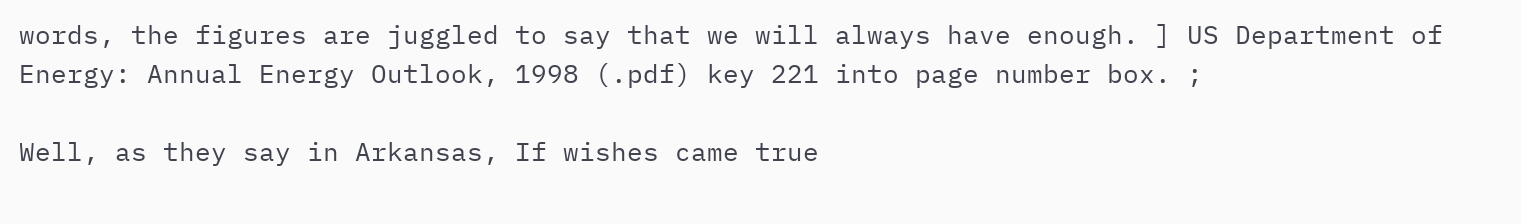words, the figures are juggled to say that we will always have enough. ] US Department of Energy: Annual Energy Outlook, 1998 (.pdf) key 221 into page number box. ;

Well, as they say in Arkansas, If wishes came true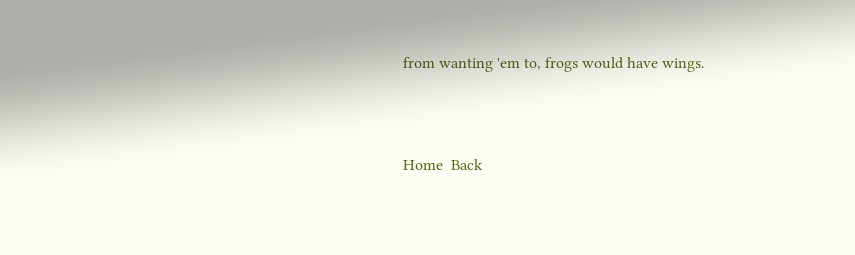from wanting 'em to, frogs would have wings.



Home  Back